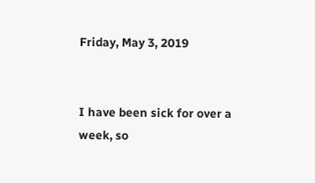Friday, May 3, 2019


I have been sick for over a week, so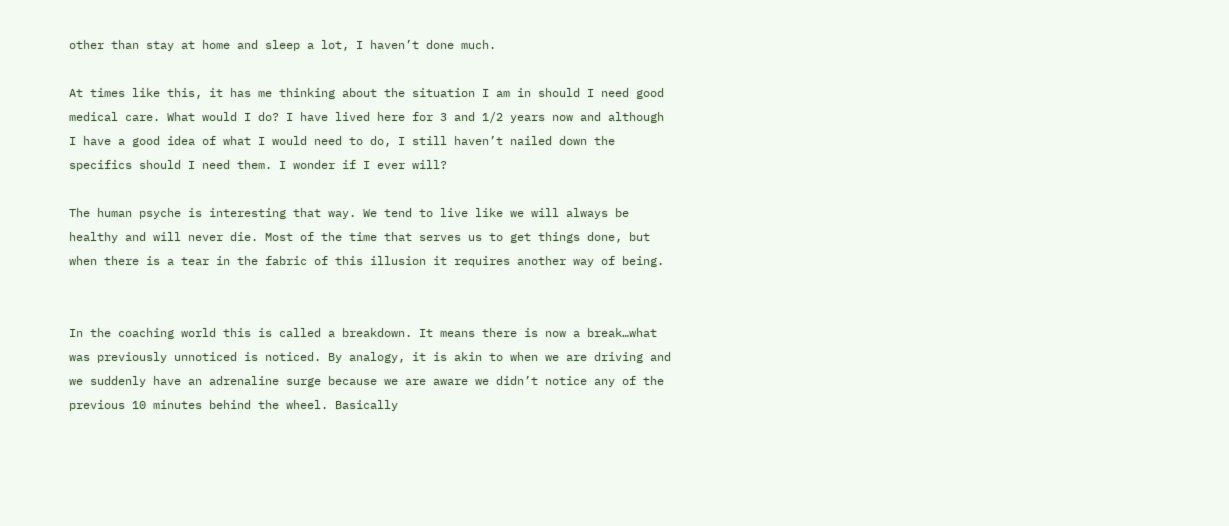other than stay at home and sleep a lot, I haven’t done much.

At times like this, it has me thinking about the situation I am in should I need good medical care. What would I do? I have lived here for 3 and 1/2 years now and although I have a good idea of what I would need to do, I still haven’t nailed down the specifics should I need them. I wonder if I ever will?

The human psyche is interesting that way. We tend to live like we will always be healthy and will never die. Most of the time that serves us to get things done, but when there is a tear in the fabric of this illusion it requires another way of being.


In the coaching world this is called a breakdown. It means there is now a break…what was previously unnoticed is noticed. By analogy, it is akin to when we are driving and we suddenly have an adrenaline surge because we are aware we didn’t notice any of the previous 10 minutes behind the wheel. Basically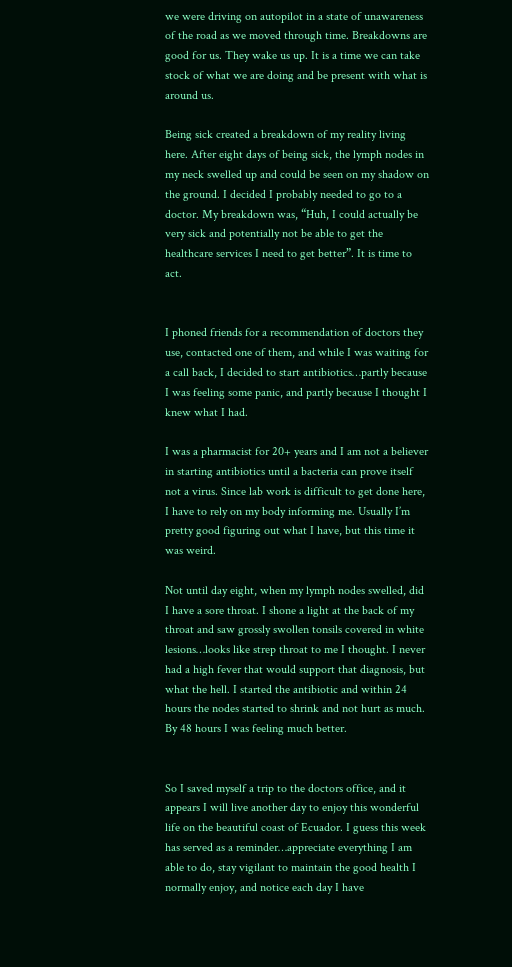we were driving on autopilot in a state of unawareness of the road as we moved through time. Breakdowns are good for us. They wake us up. It is a time we can take stock of what we are doing and be present with what is around us.

Being sick created a breakdown of my reality living here. After eight days of being sick, the lymph nodes in my neck swelled up and could be seen on my shadow on the ground. I decided I probably needed to go to a doctor. My breakdown was, “Huh, I could actually be very sick and potentially not be able to get the healthcare services I need to get better”. It is time to act.


I phoned friends for a recommendation of doctors they use, contacted one of them, and while I was waiting for a call back, I decided to start antibiotics…partly because I was feeling some panic, and partly because I thought I knew what I had.

I was a pharmacist for 20+ years and I am not a believer in starting antibiotics until a bacteria can prove itself not a virus. Since lab work is difficult to get done here, I have to rely on my body informing me. Usually I’m pretty good figuring out what I have, but this time it was weird.

Not until day eight, when my lymph nodes swelled, did I have a sore throat. I shone a light at the back of my throat and saw grossly swollen tonsils covered in white lesions…looks like strep throat to me I thought. I never had a high fever that would support that diagnosis, but what the hell. I started the antibiotic and within 24 hours the nodes started to shrink and not hurt as much. By 48 hours I was feeling much better.


So I saved myself a trip to the doctors office, and it appears I will live another day to enjoy this wonderful life on the beautiful coast of Ecuador. I guess this week has served as a reminder…appreciate everything I am able to do, stay vigilant to maintain the good health I normally enjoy, and notice each day I have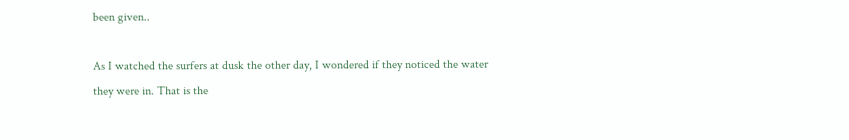been given..

As I watched the surfers at dusk the other day, I wondered if they noticed the water they were in. That is the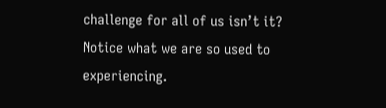challenge for all of us isn’t it? Notice what we are so used to experiencing.